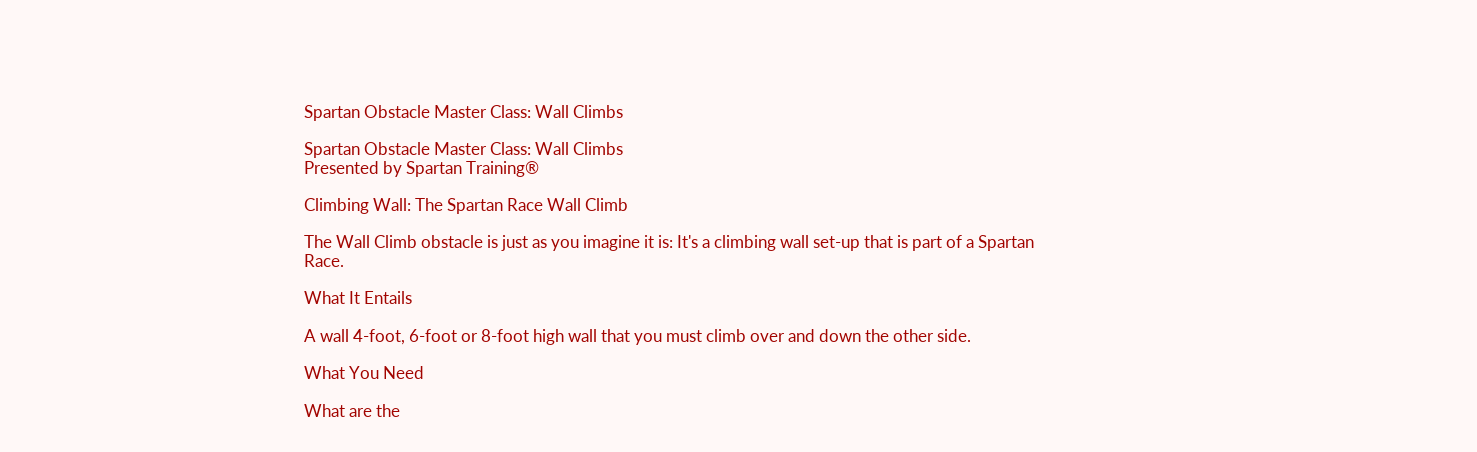Spartan Obstacle Master Class: Wall Climbs

Spartan Obstacle Master Class: Wall Climbs
Presented by Spartan Training®

Climbing Wall: The Spartan Race Wall Climb

The Wall Climb obstacle is just as you imagine it is: It's a climbing wall set-up that is part of a Spartan Race.

What It Entails

A wall 4-foot, 6-foot or 8-foot high wall that you must climb over and down the other side.

What You Need

What are the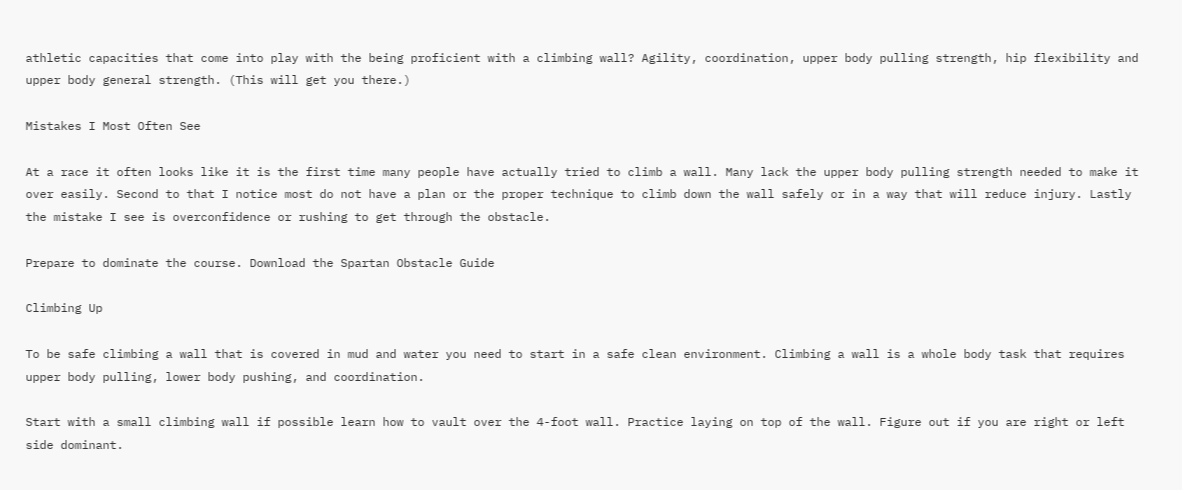athletic capacities that come into play with the being proficient with a climbing wall? Agility, coordination, upper body pulling strength, hip flexibility and upper body general strength. (This will get you there.)

Mistakes I Most Often See

At a race it often looks like it is the first time many people have actually tried to climb a wall. Many lack the upper body pulling strength needed to make it over easily. Second to that I notice most do not have a plan or the proper technique to climb down the wall safely or in a way that will reduce injury. Lastly the mistake I see is overconfidence or rushing to get through the obstacle.

Prepare to dominate the course. Download the Spartan Obstacle Guide

Climbing Up

To be safe climbing a wall that is covered in mud and water you need to start in a safe clean environment. Climbing a wall is a whole body task that requires upper body pulling, lower body pushing, and coordination.

Start with a small climbing wall if possible learn how to vault over the 4-foot wall. Practice laying on top of the wall. Figure out if you are right or left side dominant.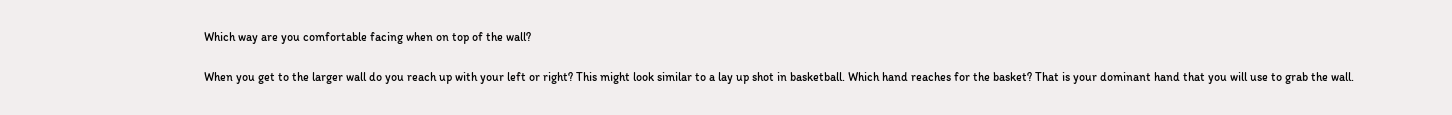Which way are you comfortable facing when on top of the wall?

When you get to the larger wall do you reach up with your left or right? This might look similar to a lay up shot in basketball. Which hand reaches for the basket? That is your dominant hand that you will use to grab the wall.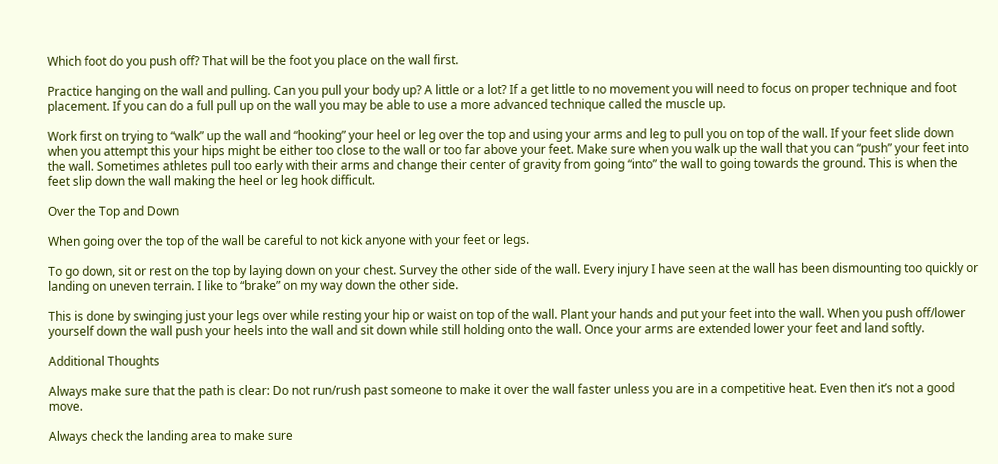Which foot do you push off? That will be the foot you place on the wall first.

Practice hanging on the wall and pulling. Can you pull your body up? A little or a lot? If a get little to no movement you will need to focus on proper technique and foot placement. If you can do a full pull up on the wall you may be able to use a more advanced technique called the muscle up.

Work first on trying to “walk” up the wall and “hooking” your heel or leg over the top and using your arms and leg to pull you on top of the wall. If your feet slide down when you attempt this your hips might be either too close to the wall or too far above your feet. Make sure when you walk up the wall that you can “push” your feet into the wall. Sometimes athletes pull too early with their arms and change their center of gravity from going “into” the wall to going towards the ground. This is when the feet slip down the wall making the heel or leg hook difficult.

Over the Top and Down

When going over the top of the wall be careful to not kick anyone with your feet or legs.

To go down, sit or rest on the top by laying down on your chest. Survey the other side of the wall. Every injury I have seen at the wall has been dismounting too quickly or landing on uneven terrain. I like to “brake” on my way down the other side.

This is done by swinging just your legs over while resting your hip or waist on top of the wall. Plant your hands and put your feet into the wall. When you push off/lower yourself down the wall push your heels into the wall and sit down while still holding onto the wall. Once your arms are extended lower your feet and land softly.

Additional Thoughts

Always make sure that the path is clear: Do not run/rush past someone to make it over the wall faster unless you are in a competitive heat. Even then it’s not a good move.

Always check the landing area to make sure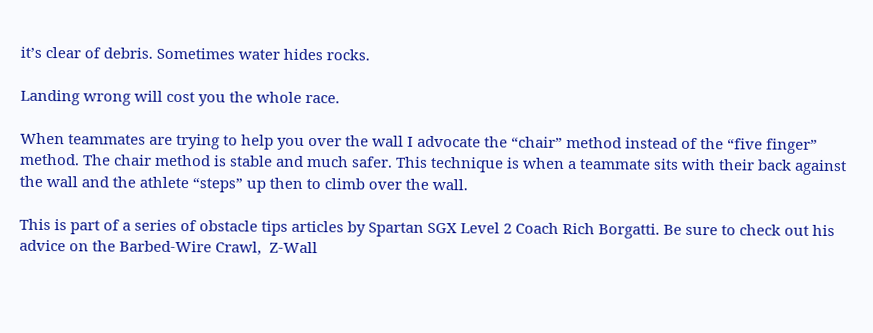it’s clear of debris. Sometimes water hides rocks.

Landing wrong will cost you the whole race.

When teammates are trying to help you over the wall I advocate the “chair” method instead of the “five finger” method. The chair method is stable and much safer. This technique is when a teammate sits with their back against the wall and the athlete “steps” up then to climb over the wall.

This is part of a series of obstacle tips articles by Spartan SGX Level 2 Coach Rich Borgatti. Be sure to check out his  advice on the Barbed-Wire Crawl,  Z-Wall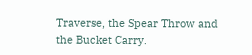Traverse, the Spear Throw and the Bucket Carry.